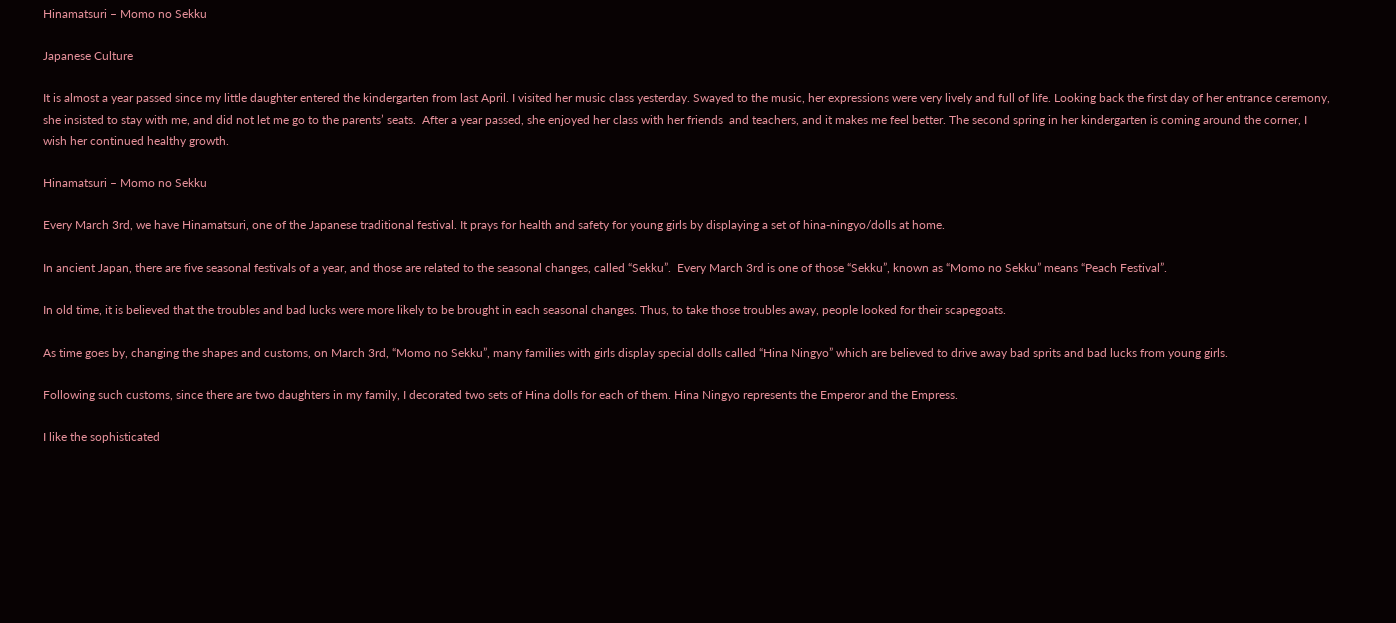Hinamatsuri – Momo no Sekku

Japanese Culture

It is almost a year passed since my little daughter entered the kindergarten from last April. I visited her music class yesterday. Swayed to the music, her expressions were very lively and full of life. Looking back the first day of her entrance ceremony, she insisted to stay with me, and did not let me go to the parents’ seats.  After a year passed, she enjoyed her class with her friends  and teachers, and it makes me feel better. The second spring in her kindergarten is coming around the corner, I wish her continued healthy growth.

Hinamatsuri – Momo no Sekku

Every March 3rd, we have Hinamatsuri, one of the Japanese traditional festival. It prays for health and safety for young girls by displaying a set of hina-ningyo/dolls at home.

In ancient Japan, there are five seasonal festivals of a year, and those are related to the seasonal changes, called “Sekku”.  Every March 3rd is one of those “Sekku”, known as “Momo no Sekku” means “Peach Festival”.

In old time, it is believed that the troubles and bad lucks were more likely to be brought in each seasonal changes. Thus, to take those troubles away, people looked for their scapegoats.

As time goes by, changing the shapes and customs, on March 3rd, “Momo no Sekku”, many families with girls display special dolls called “Hina Ningyo” which are believed to drive away bad sprits and bad lucks from young girls.

Following such customs, since there are two daughters in my family, I decorated two sets of Hina dolls for each of them. Hina Ningyo represents the Emperor and the Empress.

I like the sophisticated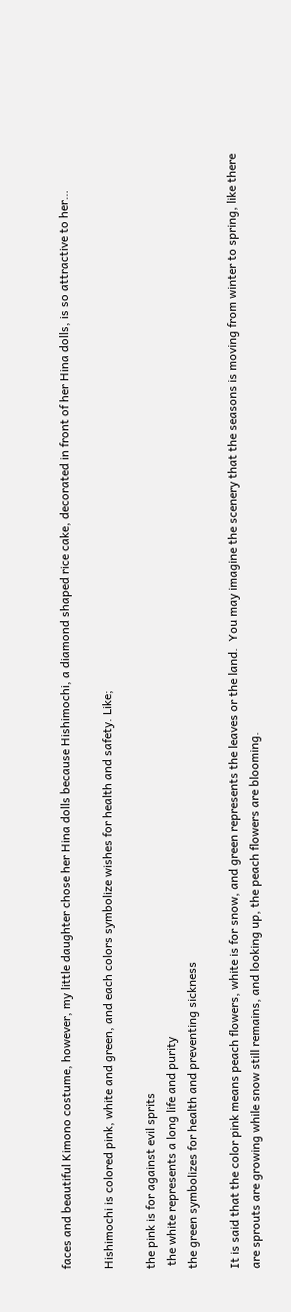faces and beautiful Kimono costume, however, my little daughter chose her Hina dolls because Hishimochi, a diamond shaped rice cake, decorated in front of her Hina dolls, is so attractive to her…

Hishimochi is colored pink, white and green, and each colors symbolize wishes for health and safety. Like;

the pink is for against evil sprits
 the white represents a long life and purity
the green symbolizes for health and preventing sickness

It is said that the color pink means peach flowers, white is for snow, and green represents the leaves or the land.  You may imagine the scenery that the seasons is moving from winter to spring, like there are sprouts are growing while snow still remains, and looking up, the peach flowers are blooming.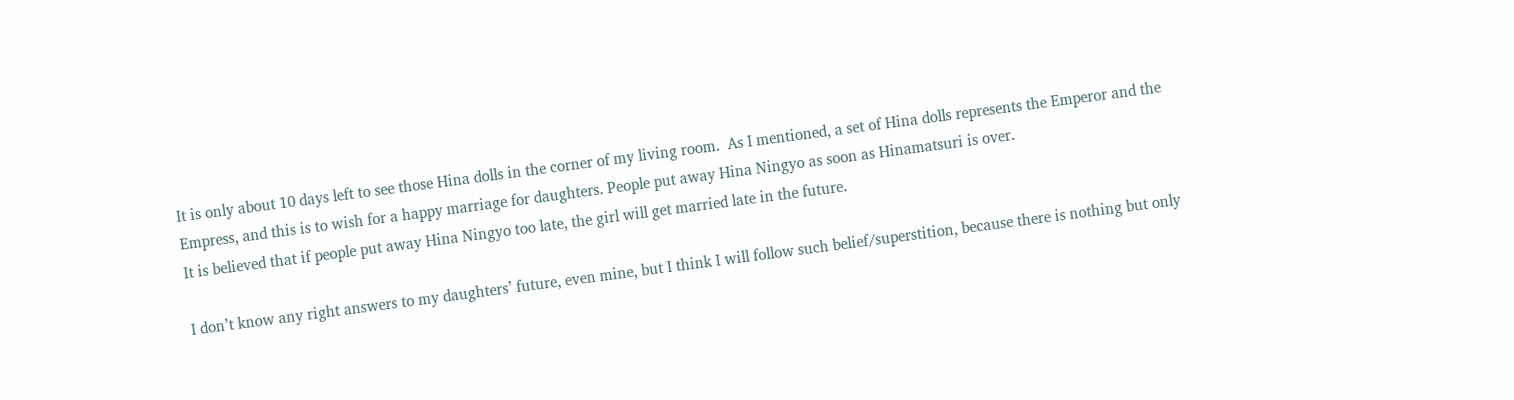It is only about 10 days left to see those Hina dolls in the corner of my living room.  As I mentioned, a set of Hina dolls represents the Emperor and the Empress, and this is to wish for a happy marriage for daughters. People put away Hina Ningyo as soon as Hinamatsuri is over.
It is believed that if people put away Hina Ningyo too late, the girl will get married late in the future.

I don’t know any right answers to my daughters’ future, even mine, but I think I will follow such belief/superstition, because there is nothing but only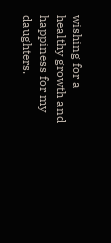wishing for a healthy growth and happiness for my daughters.